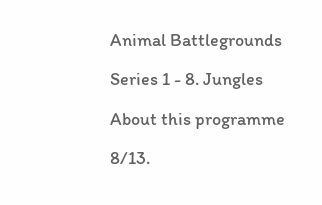Animal Battlegrounds

Series 1 - 8. Jungles

About this programme

8/13.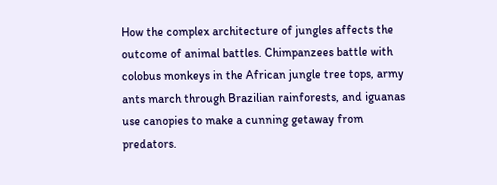How the complex architecture of jungles affects the outcome of animal battles. Chimpanzees battle with colobus monkeys in the African jungle tree tops, army ants march through Brazilian rainforests, and iguanas use canopies to make a cunning getaway from predators.